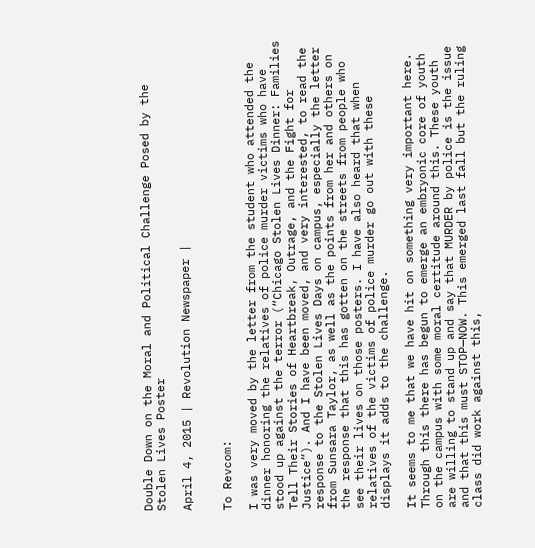Double Down on the Moral and Political Challenge Posed by the Stolen Lives Poster

April 4, 2015 | Revolution Newspaper |


To Revcom:

I was very moved by the letter from the student who attended the dinner honoring the relatives of police murder victims who have stood up against the terror (“Chicago Stolen Lives Dinner: Families Tell Their Stories of Heartbreak, Outrage, and the Fight for Justice“). And I have been moved, and very interested, to read the response to the Stolen Lives Days on campus, especially the letter from Sunsara Taylor, as well as the points from her and others on the response that this has gotten on the streets from people who see their lives on those posters. I have also heard that when relatives of the victims of police murder go out with these displays it adds to the challenge.

It seems to me that we have hit on something very important here. Through this there has begun to emerge an embryonic core of youth on the campus with some moral certitude around this. These youth are willing to stand up and say that MURDER by police is the issue and that this must STOP—NOW. This emerged last fall but the ruling class did work against this,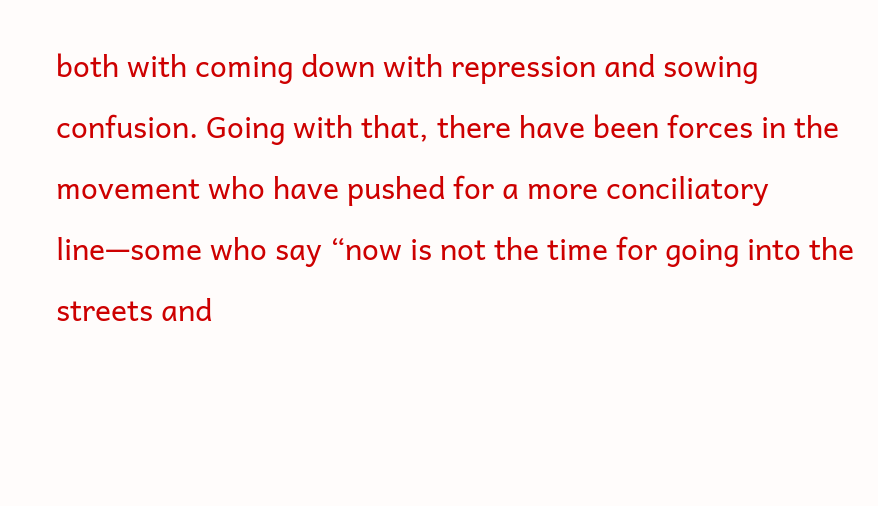both with coming down with repression and sowing confusion. Going with that, there have been forces in the movement who have pushed for a more conciliatory line—some who say “now is not the time for going into the streets and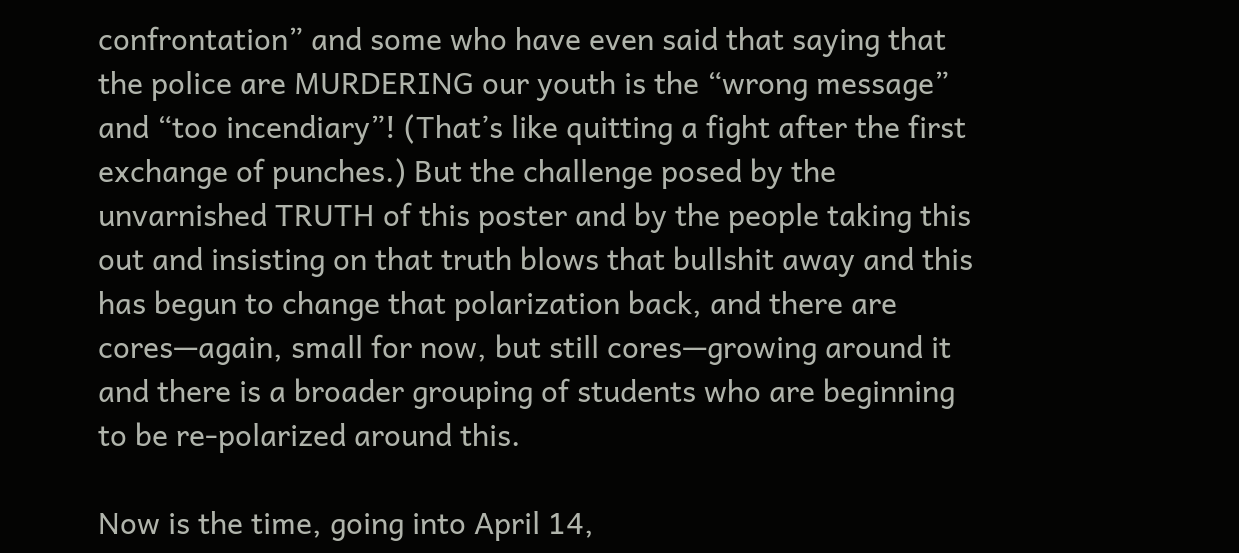confrontation” and some who have even said that saying that the police are MURDERING our youth is the “wrong message” and “too incendiary”! (That’s like quitting a fight after the first exchange of punches.) But the challenge posed by the unvarnished TRUTH of this poster and by the people taking this out and insisting on that truth blows that bullshit away and this has begun to change that polarization back, and there are cores—again, small for now, but still cores—growing around it and there is a broader grouping of students who are beginning to be re-polarized around this.

Now is the time, going into April 14,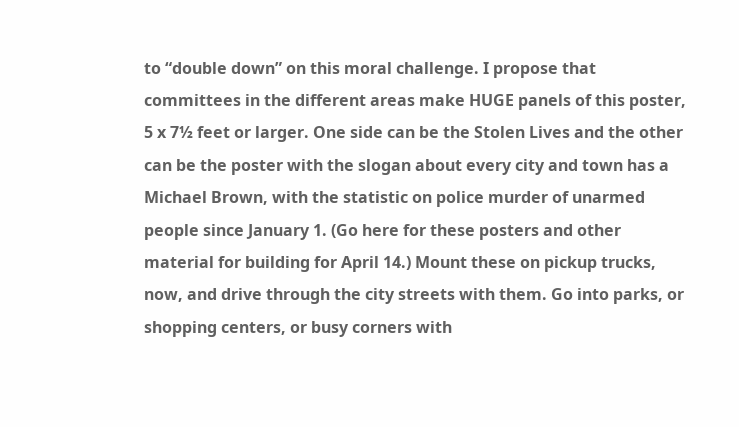to “double down” on this moral challenge. I propose that committees in the different areas make HUGE panels of this poster, 5 x 7½ feet or larger. One side can be the Stolen Lives and the other can be the poster with the slogan about every city and town has a Michael Brown, with the statistic on police murder of unarmed people since January 1. (Go here for these posters and other material for building for April 14.) Mount these on pickup trucks, now, and drive through the city streets with them. Go into parks, or shopping centers, or busy corners with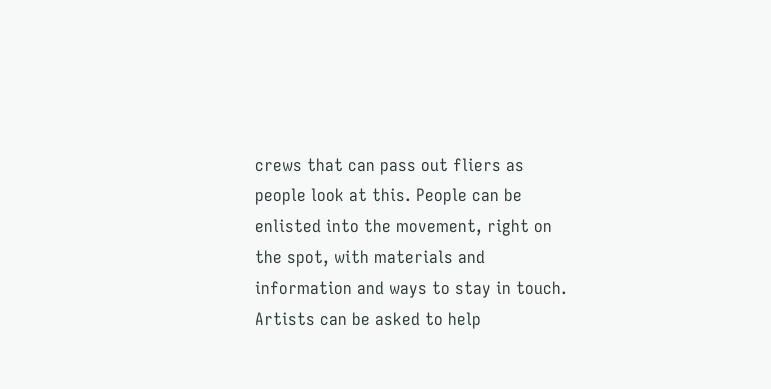crews that can pass out fliers as people look at this. People can be enlisted into the movement, right on the spot, with materials and information and ways to stay in touch. Artists can be asked to help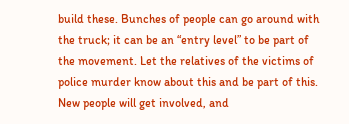build these. Bunches of people can go around with the truck; it can be an “entry level” to be part of the movement. Let the relatives of the victims of police murder know about this and be part of this. New people will get involved, and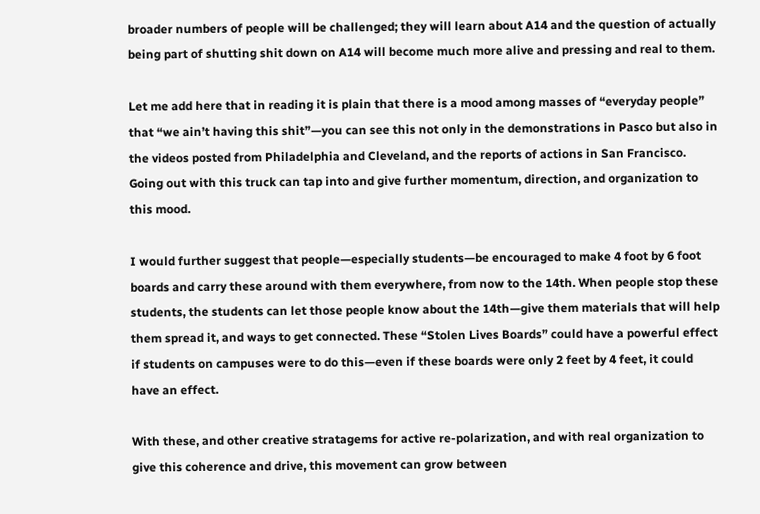broader numbers of people will be challenged; they will learn about A14 and the question of actually being part of shutting shit down on A14 will become much more alive and pressing and real to them.

Let me add here that in reading it is plain that there is a mood among masses of “everyday people” that “we ain’t having this shit”—you can see this not only in the demonstrations in Pasco but also in the videos posted from Philadelphia and Cleveland, and the reports of actions in San Francisco. Going out with this truck can tap into and give further momentum, direction, and organization to this mood.

I would further suggest that people—especially students—be encouraged to make 4 foot by 6 foot boards and carry these around with them everywhere, from now to the 14th. When people stop these students, the students can let those people know about the 14th—give them materials that will help them spread it, and ways to get connected. These “Stolen Lives Boards” could have a powerful effect if students on campuses were to do this—even if these boards were only 2 feet by 4 feet, it could have an effect.

With these, and other creative stratagems for active re-polarization, and with real organization to give this coherence and drive, this movement can grow between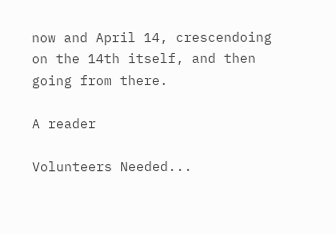now and April 14, crescendoing on the 14th itself, and then going from there.

A reader

Volunteers Needed...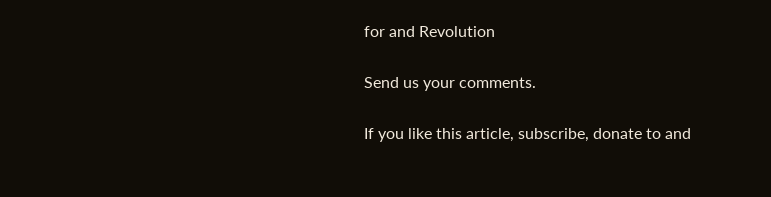for and Revolution

Send us your comments.

If you like this article, subscribe, donate to and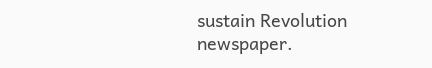sustain Revolution newspaper.